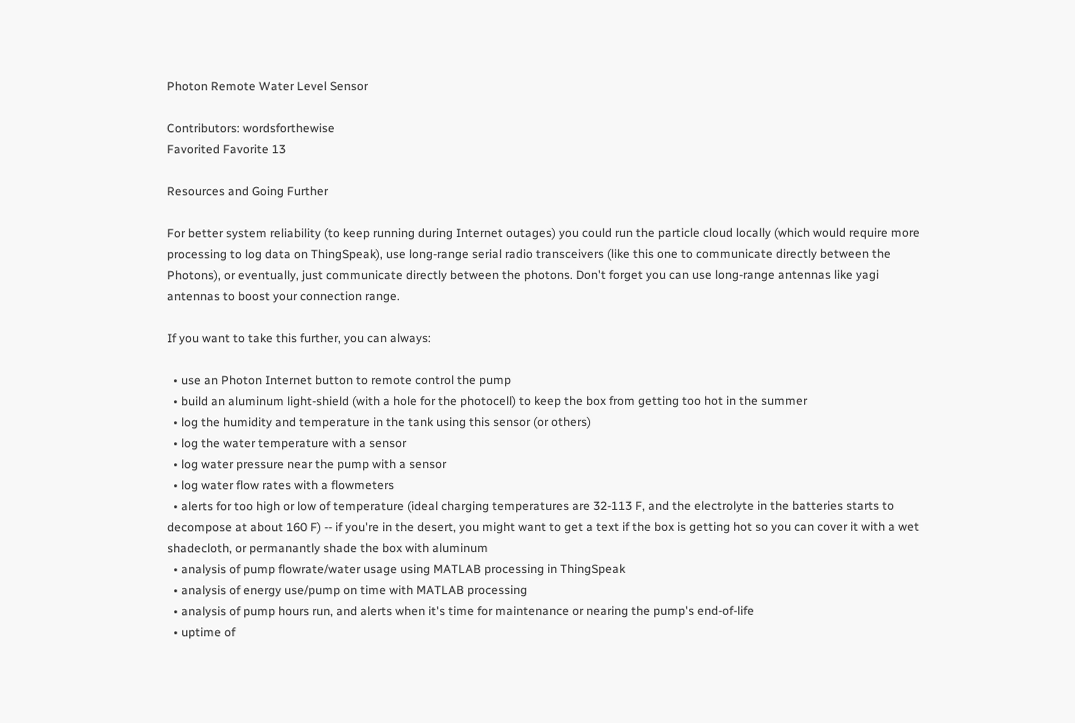Photon Remote Water Level Sensor

Contributors: wordsforthewise
Favorited Favorite 13

Resources and Going Further

For better system reliability (to keep running during Internet outages) you could run the particle cloud locally (which would require more processing to log data on ThingSpeak), use long-range serial radio transceivers (like this one to communicate directly between the Photons), or eventually, just communicate directly between the photons. Don't forget you can use long-range antennas like yagi antennas to boost your connection range.

If you want to take this further, you can always:

  • use an Photon Internet button to remote control the pump
  • build an aluminum light-shield (with a hole for the photocell) to keep the box from getting too hot in the summer
  • log the humidity and temperature in the tank using this sensor (or others)
  • log the water temperature with a sensor
  • log water pressure near the pump with a sensor
  • log water flow rates with a flowmeters
  • alerts for too high or low of temperature (ideal charging temperatures are 32-113 F, and the electrolyte in the batteries starts to decompose at about 160 F) -- if you're in the desert, you might want to get a text if the box is getting hot so you can cover it with a wet shadecloth, or permanantly shade the box with aluminum
  • analysis of pump flowrate/water usage using MATLAB processing in ThingSpeak
  • analysis of energy use/pump on time with MATLAB processing
  • analysis of pump hours run, and alerts when it's time for maintenance or nearing the pump's end-of-life
  • uptime of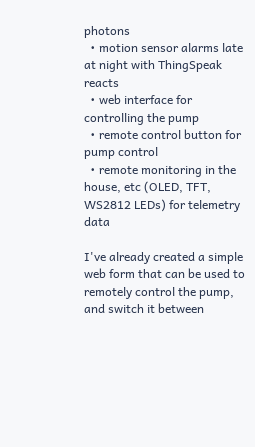photons
  • motion sensor alarms late at night with ThingSpeak reacts
  • web interface for controlling the pump
  • remote control button for pump control
  • remote monitoring in the house, etc (OLED, TFT, WS2812 LEDs) for telemetry data

I've already created a simple web form that can be used to remotely control the pump, and switch it between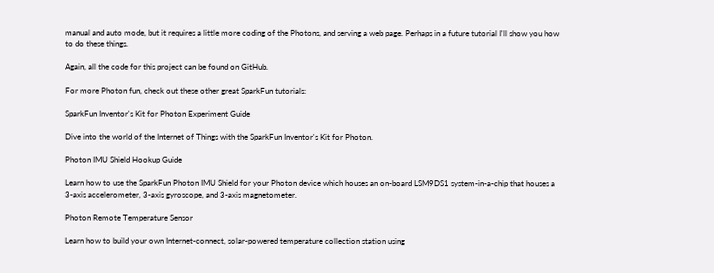manual and auto mode, but it requires a little more coding of the Photons, and serving a web page. Perhaps in a future tutorial I'll show you how to do these things.

Again, all the code for this project can be found on GitHub.

For more Photon fun, check out these other great SparkFun tutorials:

SparkFun Inventor's Kit for Photon Experiment Guide

Dive into the world of the Internet of Things with the SparkFun Inventor's Kit for Photon.

Photon IMU Shield Hookup Guide

Learn how to use the SparkFun Photon IMU Shield for your Photon device which houses an on-board LSM9DS1 system-in-a-chip that houses a 3-axis accelerometer, 3-axis gyroscope, and 3-axis magnetometer.

Photon Remote Temperature Sensor

Learn how to build your own Internet-connect, solar-powered temperature collection station using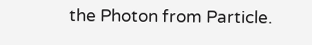the Photon from Particle.